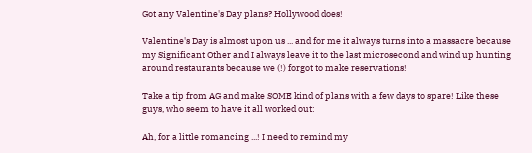Got any Valentine's Day plans? Hollywood does!

Valentine's Day is almost upon us ... and for me it always turns into a massacre because my Significant Other and I always leave it to the last microsecond and wind up hunting around restaurants because we (!) forgot to make reservations!

Take a tip from AG and make SOME kind of plans with a few days to spare! Like these guys, who seem to have it all worked out:

Ah, for a little romancing ...! I need to remind my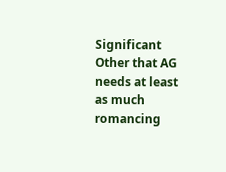Significant Other that AG needs at least as much romancing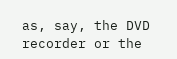as, say, the DVD recorder or the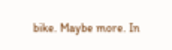bike. Maybe more. In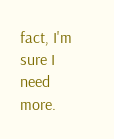fact, I'm sure I need more.